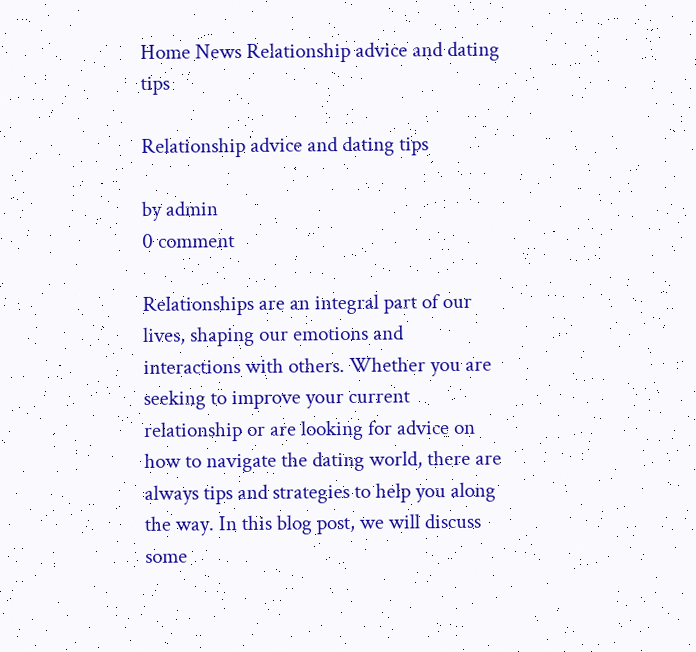Home News Relationship advice and dating tips

Relationship advice and dating tips

by admin
0 comment

Relationships are an integral part of our lives, shaping our emotions and interactions with others. Whether you are seeking to improve your current relationship or are looking for advice on how to navigate the dating world, there are always tips and strategies to help you along the way. In this blog post, we will discuss some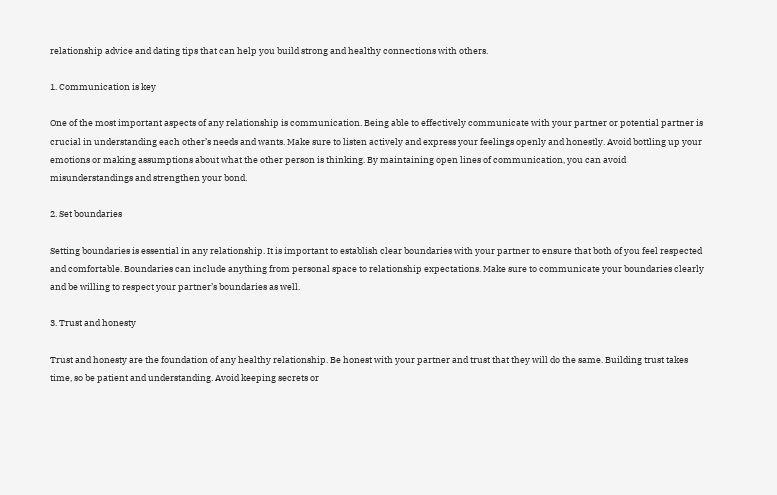relationship advice and dating tips that can help you build strong and healthy connections with others.

1. Communication is key

One of the most important aspects of any relationship is communication. Being able to effectively communicate with your partner or potential partner is crucial in understanding each other’s needs and wants. Make sure to listen actively and express your feelings openly and honestly. Avoid bottling up your emotions or making assumptions about what the other person is thinking. By maintaining open lines of communication, you can avoid misunderstandings and strengthen your bond.

2. Set boundaries

Setting boundaries is essential in any relationship. It is important to establish clear boundaries with your partner to ensure that both of you feel respected and comfortable. Boundaries can include anything from personal space to relationship expectations. Make sure to communicate your boundaries clearly and be willing to respect your partner’s boundaries as well.

3. Trust and honesty

Trust and honesty are the foundation of any healthy relationship. Be honest with your partner and trust that they will do the same. Building trust takes time, so be patient and understanding. Avoid keeping secrets or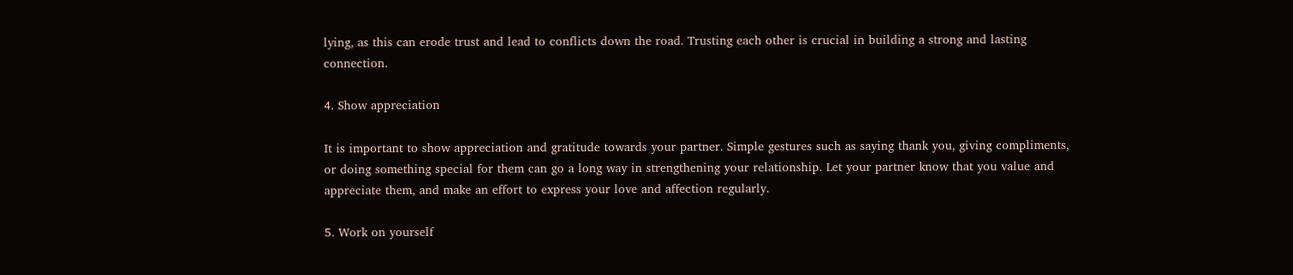lying, as this can erode trust and lead to conflicts down the road. Trusting each other is crucial in building a strong and lasting connection.

4. Show appreciation

It is important to show appreciation and gratitude towards your partner. Simple gestures such as saying thank you, giving compliments, or doing something special for them can go a long way in strengthening your relationship. Let your partner know that you value and appreciate them, and make an effort to express your love and affection regularly.

5. Work on yourself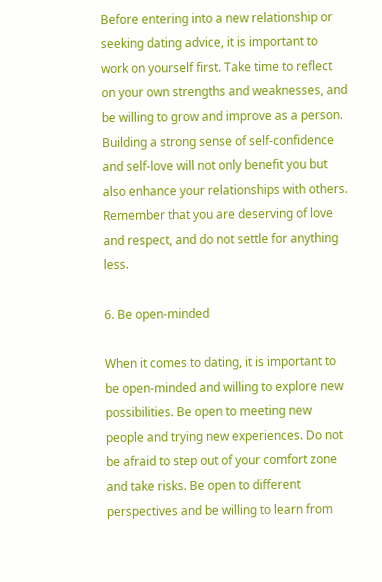Before entering into a new relationship or seeking dating advice, it is important to work on yourself first. Take time to reflect on your own strengths and weaknesses, and be willing to grow and improve as a person. Building a strong sense of self-confidence and self-love will not only benefit you but also enhance your relationships with others. Remember that you are deserving of love and respect, and do not settle for anything less.

6. Be open-minded

When it comes to dating, it is important to be open-minded and willing to explore new possibilities. Be open to meeting new people and trying new experiences. Do not be afraid to step out of your comfort zone and take risks. Be open to different perspectives and be willing to learn from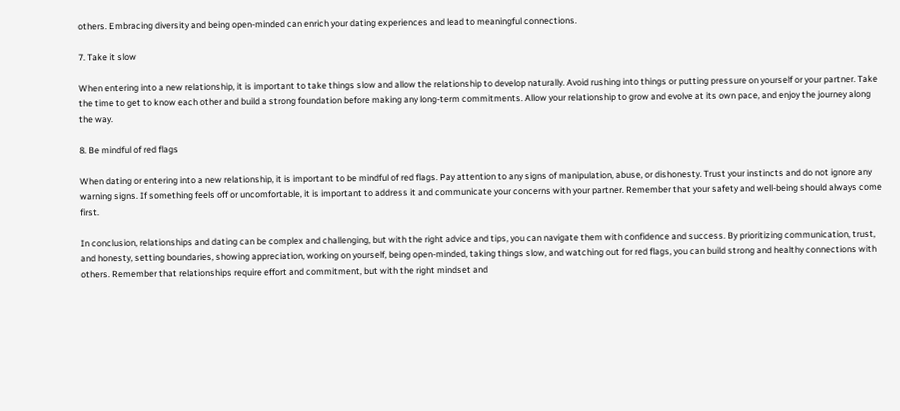others. Embracing diversity and being open-minded can enrich your dating experiences and lead to meaningful connections.

7. Take it slow

When entering into a new relationship, it is important to take things slow and allow the relationship to develop naturally. Avoid rushing into things or putting pressure on yourself or your partner. Take the time to get to know each other and build a strong foundation before making any long-term commitments. Allow your relationship to grow and evolve at its own pace, and enjoy the journey along the way.

8. Be mindful of red flags

When dating or entering into a new relationship, it is important to be mindful of red flags. Pay attention to any signs of manipulation, abuse, or dishonesty. Trust your instincts and do not ignore any warning signs. If something feels off or uncomfortable, it is important to address it and communicate your concerns with your partner. Remember that your safety and well-being should always come first.

In conclusion, relationships and dating can be complex and challenging, but with the right advice and tips, you can navigate them with confidence and success. By prioritizing communication, trust, and honesty, setting boundaries, showing appreciation, working on yourself, being open-minded, taking things slow, and watching out for red flags, you can build strong and healthy connections with others. Remember that relationships require effort and commitment, but with the right mindset and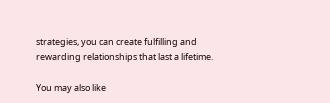strategies, you can create fulfilling and rewarding relationships that last a lifetime.

You may also like